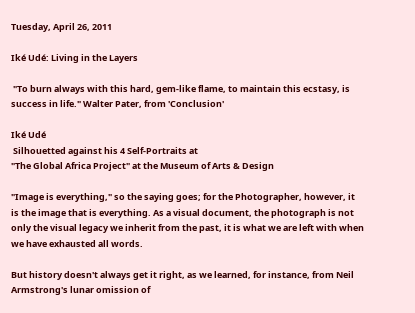Tuesday, April 26, 2011

Iké Udé: Living in the Layers

 "To burn always with this hard, gem-like flame, to maintain this ecstasy, is success in life." Walter Pater, from 'Conclusion'

Iké Udé
 Silhouetted against his 4 Self-Portraits at
"The Global Africa Project" at the Museum of Arts & Design

"Image is everything," so the saying goes; for the Photographer, however, it is the image that is everything. As a visual document, the photograph is not only the visual legacy we inherit from the past, it is what we are left with when we have exhausted all words.

But history doesn't always get it right, as we learned, for instance, from Neil Armstrong's lunar omission of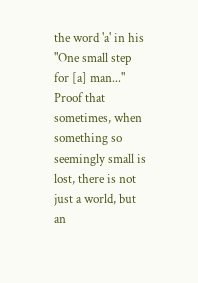the word 'a' in his "One small step for [a] man..." Proof that sometimes, when something so seemingly small is lost, there is not just a world, but an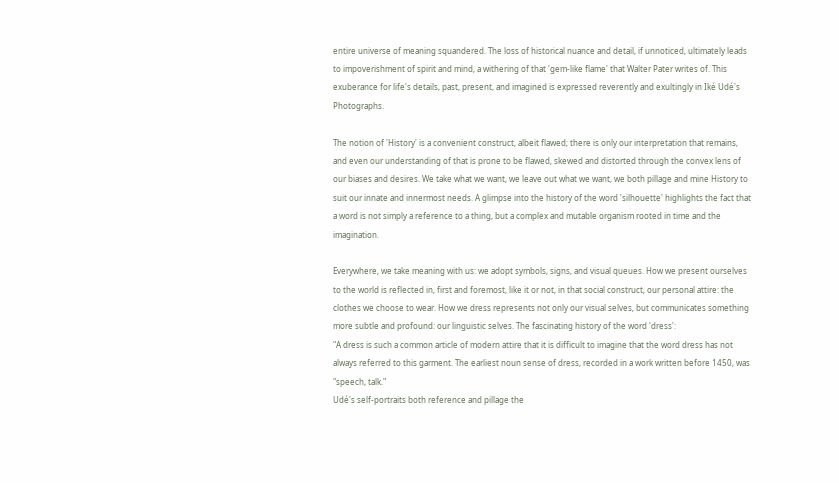entire universe of meaning squandered. The loss of historical nuance and detail, if unnoticed, ultimately leads to impoverishment of spirit and mind, a withering of that 'gem-like flame' that Walter Pater writes of. This exuberance for life's details, past, present, and imagined is expressed reverently and exultingly in Iké Udé's Photographs.

The notion of 'History' is a convenient construct, albeit flawed; there is only our interpretation that remains, and even our understanding of that is prone to be flawed, skewed and distorted through the convex lens of our biases and desires. We take what we want, we leave out what we want, we both pillage and mine History to suit our innate and innermost needs. A glimpse into the history of the word 'silhouette' highlights the fact that a word is not simply a reference to a thing, but a complex and mutable organism rooted in time and the imagination.

Everywhere, we take meaning with us: we adopt symbols, signs, and visual queues. How we present ourselves to the world is reflected in, first and foremost, like it or not, in that social construct, our personal attire: the clothes we choose to wear. How we dress represents not only our visual selves, but communicates something more subtle and profound: our linguistic selves. The fascinating history of the word 'dress':
"A dress is such a common article of modern attire that it is difficult to imagine that the word dress has not always referred to this garment. The earliest noun sense of dress, recorded in a work written before 1450, was "speech, talk."
Udé's self-portraits both reference and pillage the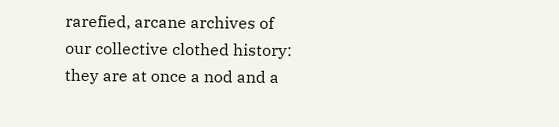rarefied, arcane archives of our collective clothed history: they are at once a nod and a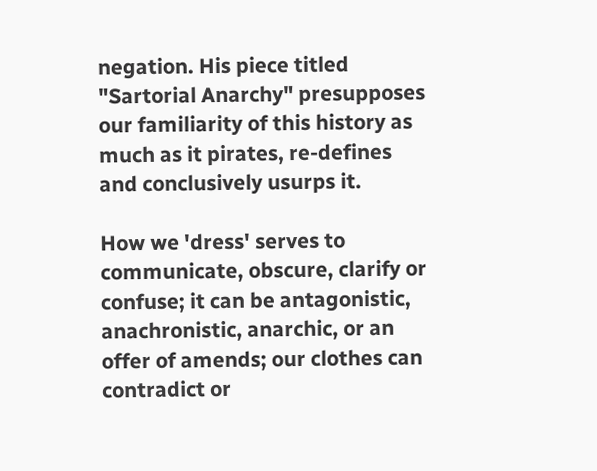negation. His piece titled "Sartorial Anarchy" presupposes our familiarity of this history as much as it pirates, re-defines and conclusively usurps it.

How we 'dress' serves to communicate, obscure, clarify or confuse; it can be antagonistic, anachronistic, anarchic, or an offer of amends; our clothes can contradict or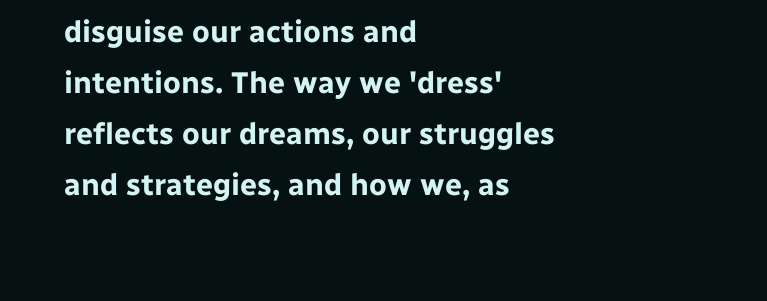disguise our actions and intentions. The way we 'dress' reflects our dreams, our struggles and strategies, and how we, as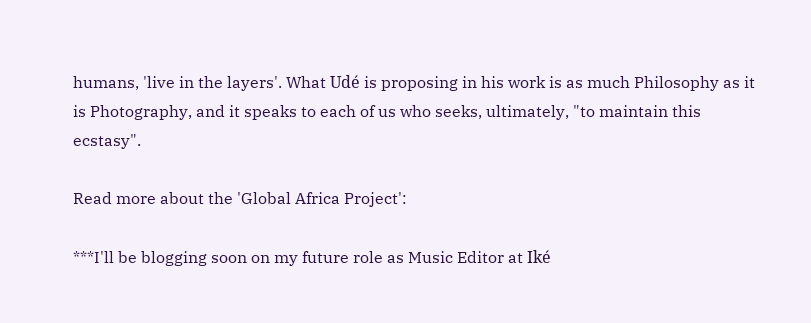humans, 'live in the layers'. What Udé is proposing in his work is as much Philosophy as it is Photography, and it speaks to each of us who seeks, ultimately, "to maintain this ecstasy".

Read more about the 'Global Africa Project':

***I'll be blogging soon on my future role as Music Editor at Iké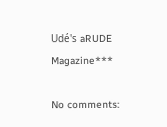Udé's aRUDE Magazine***

No comments: